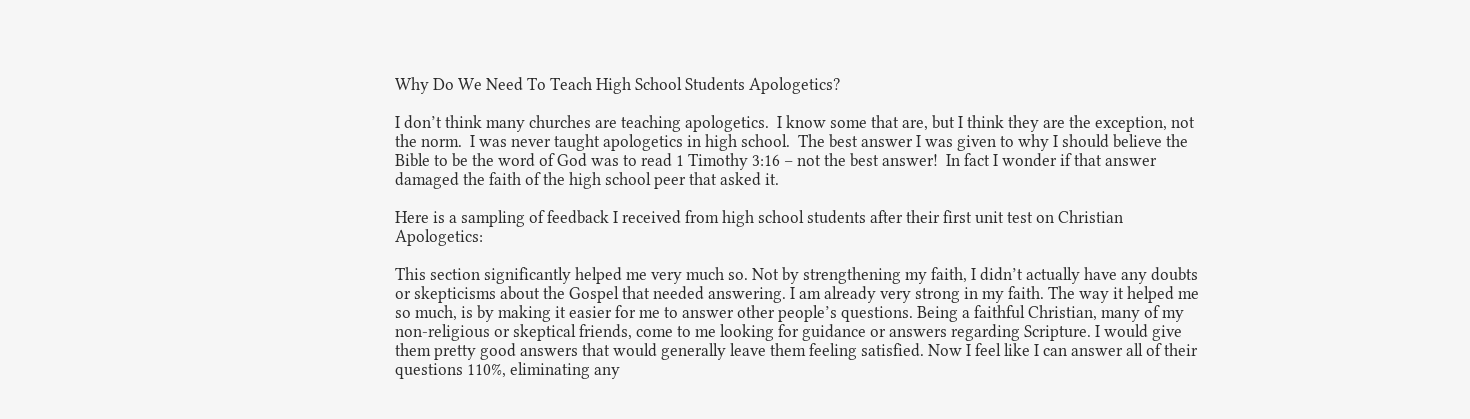Why Do We Need To Teach High School Students Apologetics?

I don’t think many churches are teaching apologetics.  I know some that are, but I think they are the exception, not the norm.  I was never taught apologetics in high school.  The best answer I was given to why I should believe the Bible to be the word of God was to read 1 Timothy 3:16 – not the best answer!  In fact I wonder if that answer damaged the faith of the high school peer that asked it.

Here is a sampling of feedback I received from high school students after their first unit test on Christian Apologetics:

This section significantly helped me very much so. Not by strengthening my faith, I didn’t actually have any doubts or skepticisms about the Gospel that needed answering. I am already very strong in my faith. The way it helped me so much, is by making it easier for me to answer other people’s questions. Being a faithful Christian, many of my non-religious or skeptical friends, come to me looking for guidance or answers regarding Scripture. I would give them pretty good answers that would generally leave them feeling satisfied. Now I feel like I can answer all of their questions 110%, eliminating any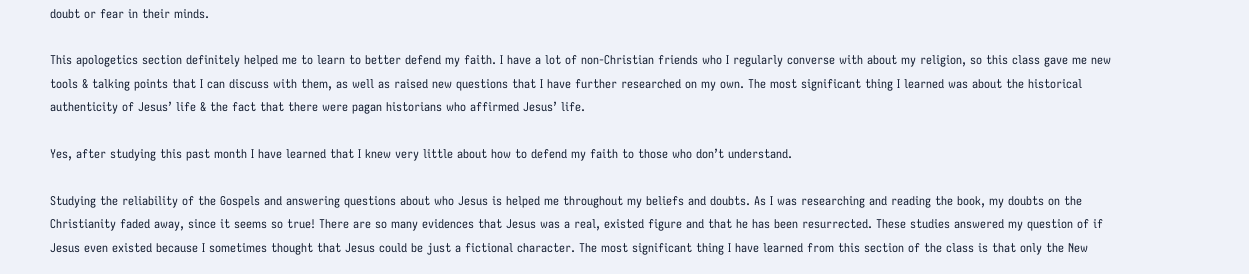doubt or fear in their minds.

This apologetics section definitely helped me to learn to better defend my faith. I have a lot of non-Christian friends who I regularly converse with about my religion, so this class gave me new tools & talking points that I can discuss with them, as well as raised new questions that I have further researched on my own. The most significant thing I learned was about the historical authenticity of Jesus’ life & the fact that there were pagan historians who affirmed Jesus’ life.

Yes, after studying this past month I have learned that I knew very little about how to defend my faith to those who don’t understand.

Studying the reliability of the Gospels and answering questions about who Jesus is helped me throughout my beliefs and doubts. As I was researching and reading the book, my doubts on the Christianity faded away, since it seems so true! There are so many evidences that Jesus was a real, existed figure and that he has been resurrected. These studies answered my question of if Jesus even existed because I sometimes thought that Jesus could be just a fictional character. The most significant thing I have learned from this section of the class is that only the New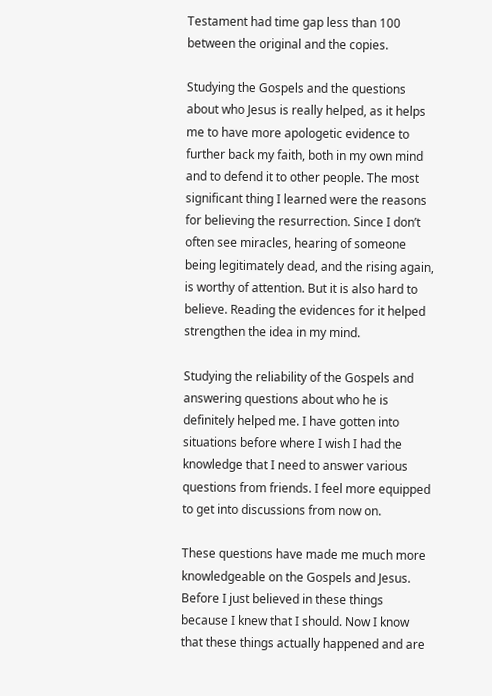Testament had time gap less than 100 between the original and the copies.

Studying the Gospels and the questions about who Jesus is really helped, as it helps me to have more apologetic evidence to further back my faith, both in my own mind and to defend it to other people. The most significant thing I learned were the reasons for believing the resurrection. Since I don’t often see miracles, hearing of someone being legitimately dead, and the rising again, is worthy of attention. But it is also hard to believe. Reading the evidences for it helped strengthen the idea in my mind.

Studying the reliability of the Gospels and answering questions about who he is definitely helped me. I have gotten into situations before where I wish I had the knowledge that I need to answer various questions from friends. I feel more equipped to get into discussions from now on.

These questions have made me much more knowledgeable on the Gospels and Jesus. Before I just believed in these things because I knew that I should. Now I know that these things actually happened and are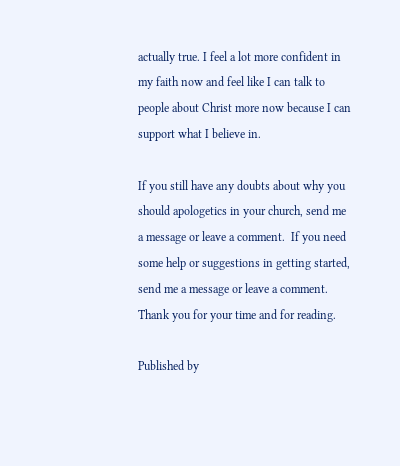actually true. I feel a lot more confident in my faith now and feel like I can talk to people about Christ more now because I can support what I believe in.

If you still have any doubts about why you should apologetics in your church, send me a message or leave a comment.  If you need some help or suggestions in getting started, send me a message or leave a comment.  Thank you for your time and for reading.

Published by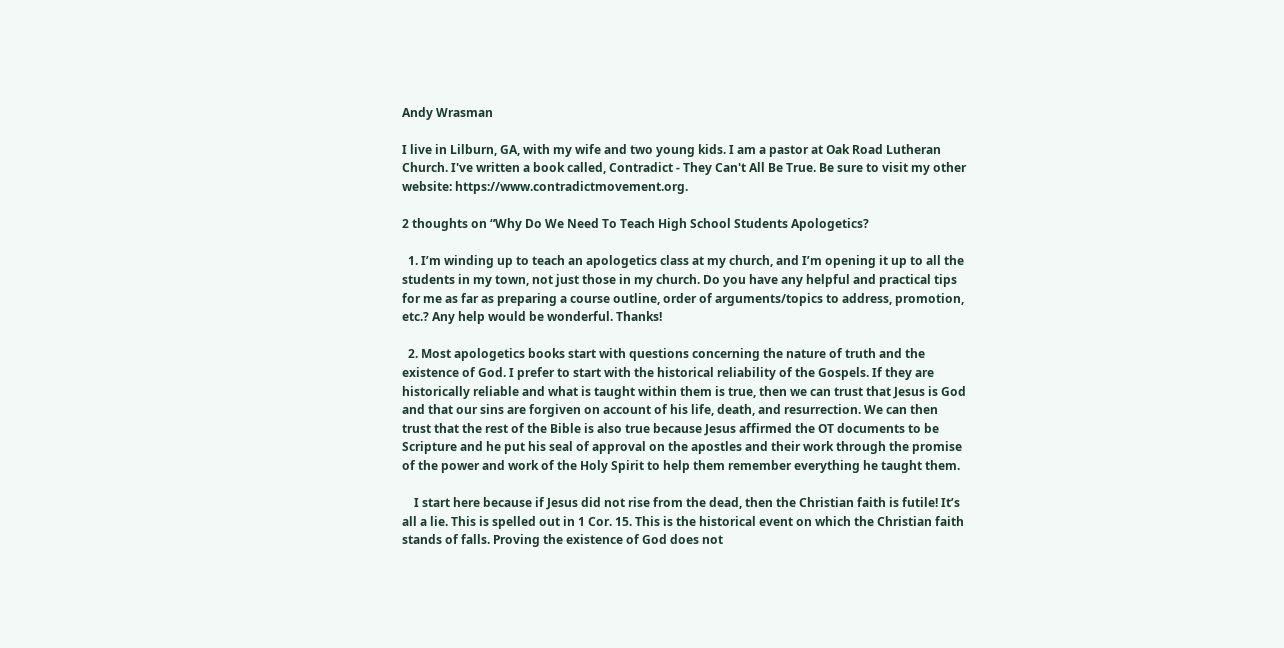Andy Wrasman

I live in Lilburn, GA, with my wife and two young kids. I am a pastor at Oak Road Lutheran Church. I've written a book called, Contradict - They Can't All Be True. Be sure to visit my other website: https://www.contradictmovement.org.

2 thoughts on “Why Do We Need To Teach High School Students Apologetics?

  1. I’m winding up to teach an apologetics class at my church, and I’m opening it up to all the students in my town, not just those in my church. Do you have any helpful and practical tips for me as far as preparing a course outline, order of arguments/topics to address, promotion, etc.? Any help would be wonderful. Thanks!

  2. Most apologetics books start with questions concerning the nature of truth and the existence of God. I prefer to start with the historical reliability of the Gospels. If they are historically reliable and what is taught within them is true, then we can trust that Jesus is God and that our sins are forgiven on account of his life, death, and resurrection. We can then trust that the rest of the Bible is also true because Jesus affirmed the OT documents to be Scripture and he put his seal of approval on the apostles and their work through the promise of the power and work of the Holy Spirit to help them remember everything he taught them.

    I start here because if Jesus did not rise from the dead, then the Christian faith is futile! It’s all a lie. This is spelled out in 1 Cor. 15. This is the historical event on which the Christian faith stands of falls. Proving the existence of God does not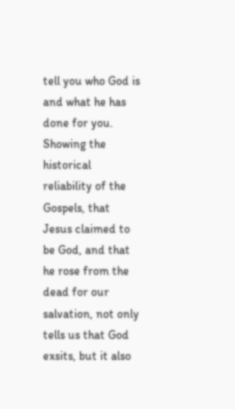tell you who God is and what he has done for you. Showing the historical reliability of the Gospels, that Jesus claimed to be God, and that he rose from the dead for our salvation, not only tells us that God exsits, but it also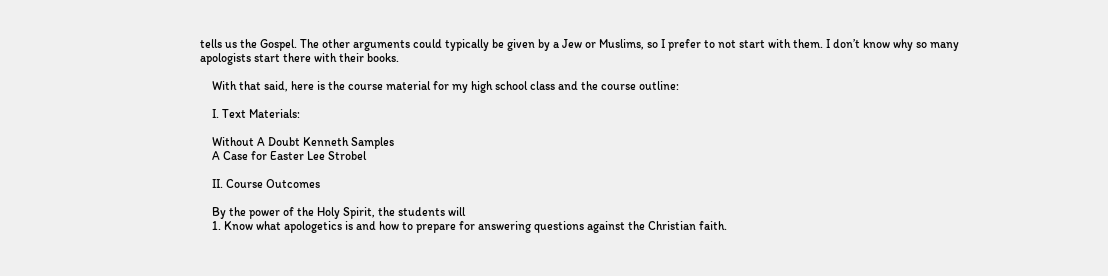tells us the Gospel. The other arguments could typically be given by a Jew or Muslims, so I prefer to not start with them. I don’t know why so many apologists start there with their books.

    With that said, here is the course material for my high school class and the course outline:

    I. Text Materials:

    Without A Doubt Kenneth Samples
    A Case for Easter Lee Strobel

    II. Course Outcomes

    By the power of the Holy Spirit, the students will
    1. Know what apologetics is and how to prepare for answering questions against the Christian faith.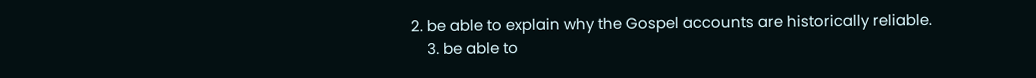2. be able to explain why the Gospel accounts are historically reliable.
    3. be able to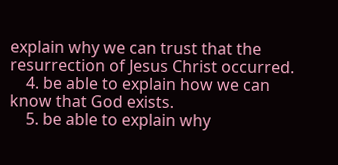explain why we can trust that the resurrection of Jesus Christ occurred.
    4. be able to explain how we can know that God exists.
    5. be able to explain why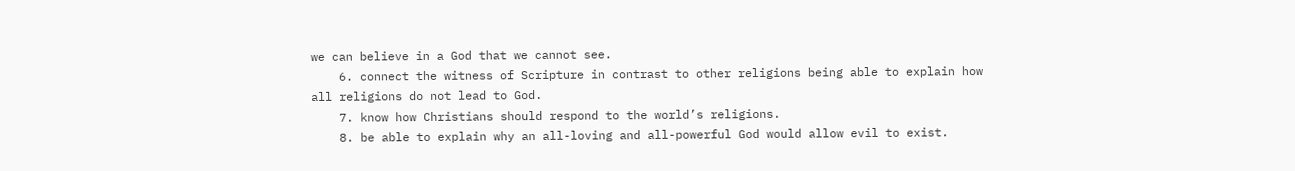we can believe in a God that we cannot see.
    6. connect the witness of Scripture in contrast to other religions being able to explain how all religions do not lead to God.
    7. know how Christians should respond to the world’s religions.
    8. be able to explain why an all-loving and all-powerful God would allow evil to exist.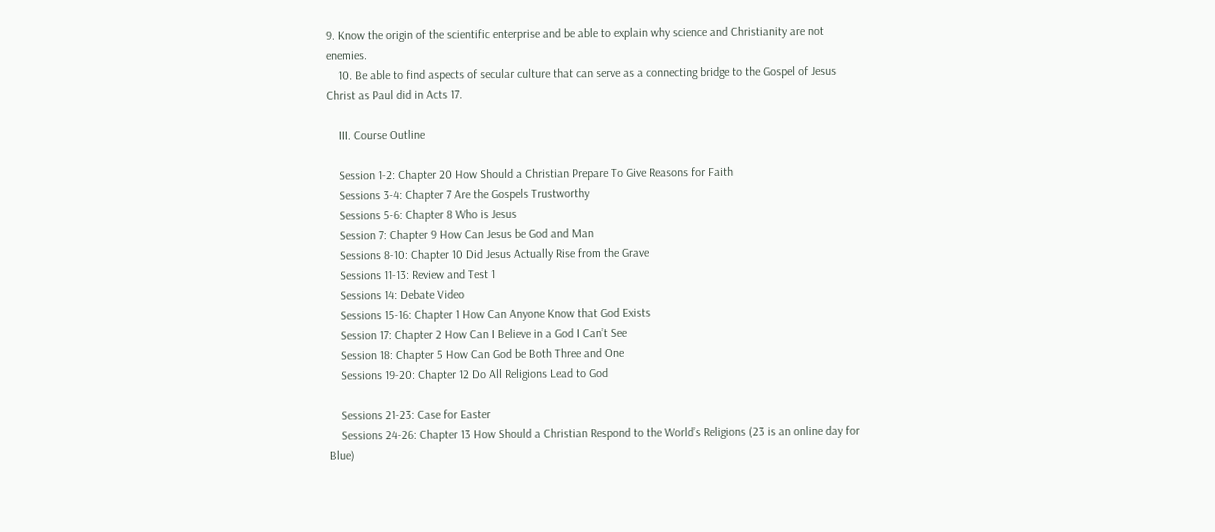9. Know the origin of the scientific enterprise and be able to explain why science and Christianity are not enemies.
    10. Be able to find aspects of secular culture that can serve as a connecting bridge to the Gospel of Jesus Christ as Paul did in Acts 17.

    III. Course Outline

    Session 1-2: Chapter 20 How Should a Christian Prepare To Give Reasons for Faith
    Sessions 3-4: Chapter 7 Are the Gospels Trustworthy
    Sessions 5-6: Chapter 8 Who is Jesus
    Session 7: Chapter 9 How Can Jesus be God and Man
    Sessions 8-10: Chapter 10 Did Jesus Actually Rise from the Grave
    Sessions 11-13: Review and Test 1
    Sessions 14: Debate Video
    Sessions 15-16: Chapter 1 How Can Anyone Know that God Exists
    Session 17: Chapter 2 How Can I Believe in a God I Can’t See
    Session 18: Chapter 5 How Can God be Both Three and One
    Sessions 19-20: Chapter 12 Do All Religions Lead to God

    Sessions 21-23: Case for Easter
    Sessions 24-26: Chapter 13 How Should a Christian Respond to the World’s Religions (23 is an online day for Blue)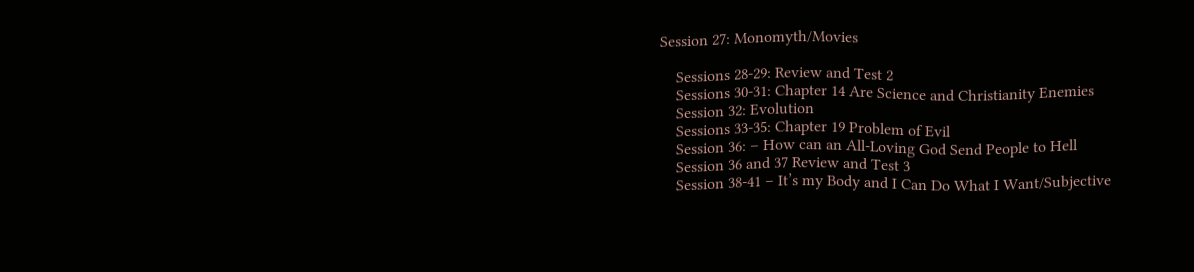Session 27: Monomyth/Movies

    Sessions 28-29: Review and Test 2
    Sessions 30-31: Chapter 14 Are Science and Christianity Enemies
    Session 32: Evolution
    Sessions 33-35: Chapter 19 Problem of Evil
    Session 36: – How can an All-Loving God Send People to Hell
    Session 36 and 37 Review and Test 3
    Session 38-41 – It’s my Body and I Can Do What I Want/Subjective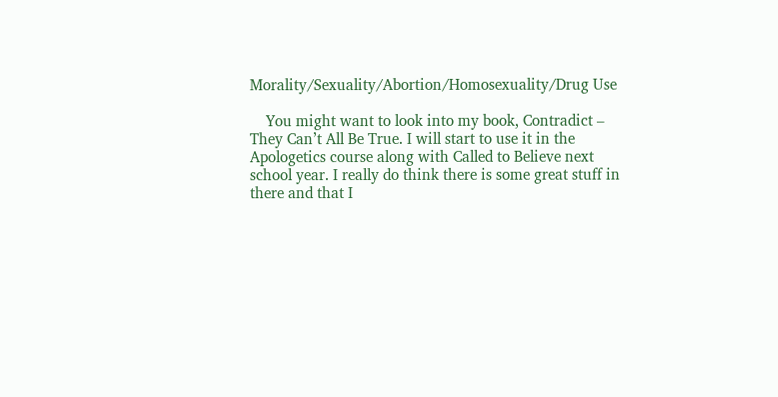Morality/Sexuality/Abortion/Homosexuality/Drug Use

    You might want to look into my book, Contradict – They Can’t All Be True. I will start to use it in the Apologetics course along with Called to Believe next school year. I really do think there is some great stuff in there and that I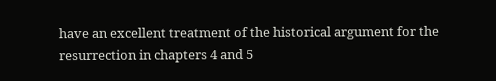have an excellent treatment of the historical argument for the resurrection in chapters 4 and 5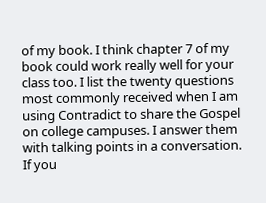of my book. I think chapter 7 of my book could work really well for your class too. I list the twenty questions most commonly received when I am using Contradict to share the Gospel on college campuses. I answer them with talking points in a conversation. If you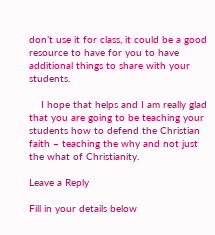don’t use it for class, it could be a good resource to have for you to have additional things to share with your students.

    I hope that helps and I am really glad that you are going to be teaching your students how to defend the Christian faith – teaching the why and not just the what of Christianity.

Leave a Reply

Fill in your details below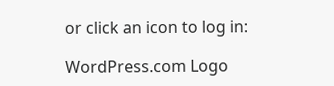or click an icon to log in:

WordPress.com Logo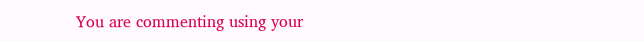You are commenting using your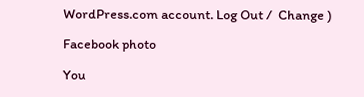WordPress.com account. Log Out /  Change )

Facebook photo

You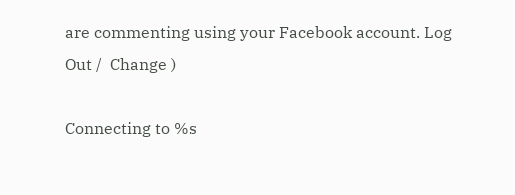are commenting using your Facebook account. Log Out /  Change )

Connecting to %s